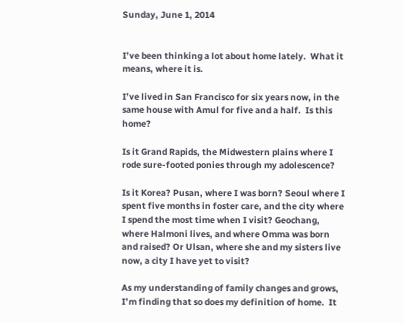Sunday, June 1, 2014


I’ve been thinking a lot about home lately.  What it means, where it is.

I’ve lived in San Francisco for six years now, in the same house with Amul for five and a half.  Is this home?

Is it Grand Rapids, the Midwestern plains where I rode sure-footed ponies through my adolescence?

Is it Korea? Pusan, where I was born? Seoul where I spent five months in foster care, and the city where I spend the most time when I visit? Geochang, where Halmoni lives, and where Omma was born and raised? Or Ulsan, where she and my sisters live now, a city I have yet to visit?

As my understanding of family changes and grows, I’m finding that so does my definition of home.  It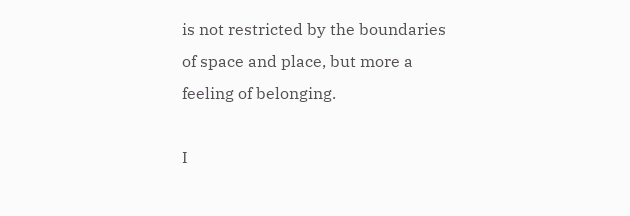is not restricted by the boundaries of space and place, but more a feeling of belonging.

I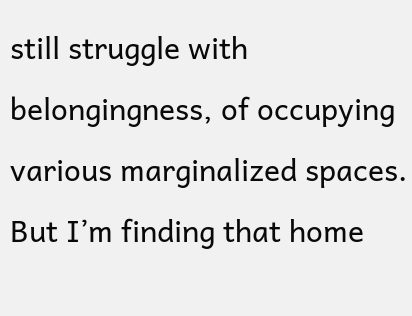still struggle with belongingness, of occupying  various marginalized spaces.  But I’m finding that home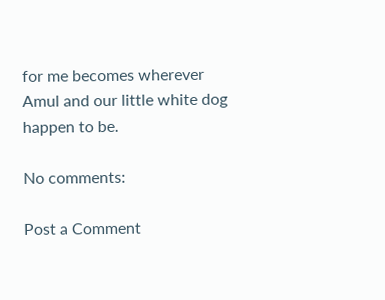for me becomes wherever Amul and our little white dog happen to be.

No comments:

Post a Comment